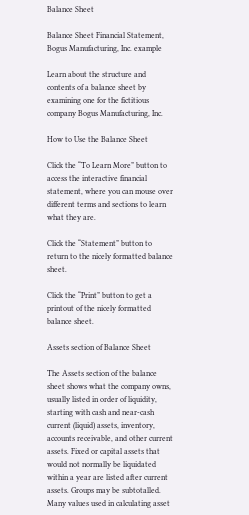Balance Sheet

Balance Sheet Financial Statement, Bogus Manufacturing, Inc. example

Learn about the structure and contents of a balance sheet by examining one for the fictitious company Bogus Manufacturing, Inc.

How to Use the Balance Sheet

Click the “To Learn More” button to access the interactive financial statement, where you can mouse over different terms and sections to learn what they are.

Click the “Statement” button to return to the nicely formatted balance sheet.

Click the “Print” button to get a printout of the nicely formatted balance sheet.

Assets section of Balance Sheet

The Assets section of the balance sheet shows what the company owns, usually listed in order of liquidity, starting with cash and near-cash current (liquid) assets, inventory, accounts receivable, and other current assets. Fixed or capital assets that would not normally be liquidated within a year are listed after current assets. Groups may be subtotalled. Many values used in calculating asset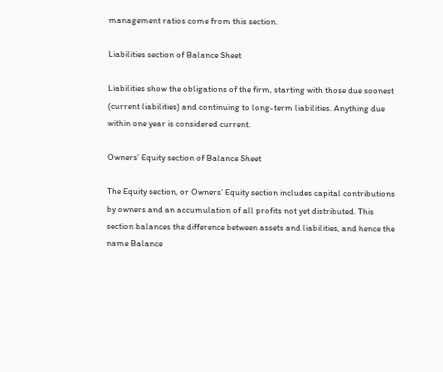management ratios come from this section.

Liabilities section of Balance Sheet

Liabilities show the obligations of the firm, starting with those due soonest (current liabilities) and continuing to long-term liabilities. Anything due within one year is considered current.

Owners’ Equity section of Balance Sheet

The Equity section, or Owners’ Equity section includes capital contributions by owners and an accumulation of all profits not yet distributed. This section balances the difference between assets and liabilities, and hence the name Balance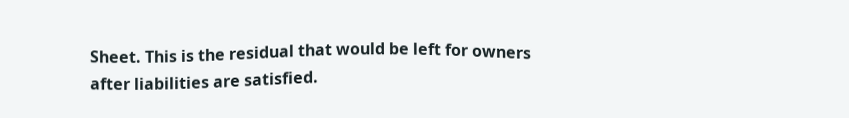Sheet. This is the residual that would be left for owners after liabilities are satisfied.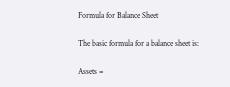Formula for Balance Sheet

The basic formula for a balance sheet is:

Assets =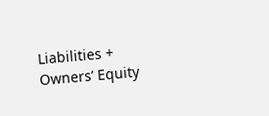Liabilities + Owners’ Equity